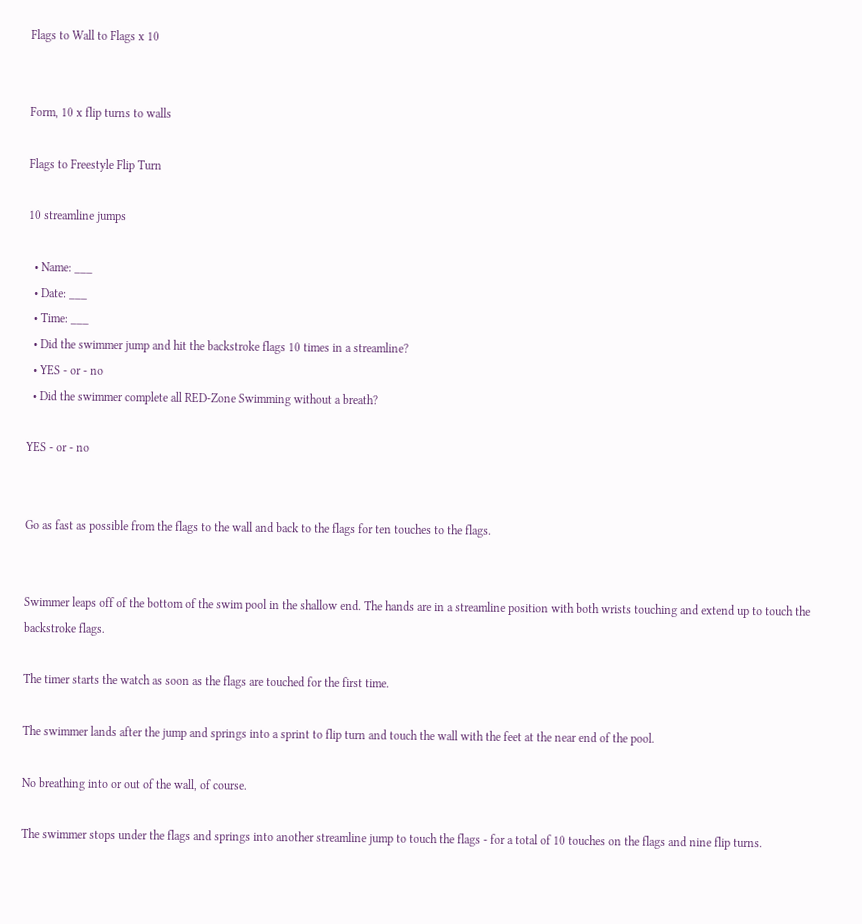Flags to Wall to Flags x 10


Form, 10 x flip turns to walls

Flags to Freestyle Flip Turn

10 streamline jumps

  • Name: ___
  • Date: ___
  • Time: ___
  • Did the swimmer jump and hit the backstroke flags 10 times in a streamline?
  • YES - or - no
  • Did the swimmer complete all RED-Zone Swimming without a breath?

YES - or - no


Go as fast as possible from the flags to the wall and back to the flags for ten touches to the flags.


Swimmer leaps off of the bottom of the swim pool in the shallow end. The hands are in a streamline position with both wrists touching and extend up to touch the backstroke flags.

The timer starts the watch as soon as the flags are touched for the first time.

The swimmer lands after the jump and springs into a sprint to flip turn and touch the wall with the feet at the near end of the pool.

No breathing into or out of the wall, of course.

The swimmer stops under the flags and springs into another streamline jump to touch the flags - for a total of 10 touches on the flags and nine flip turns.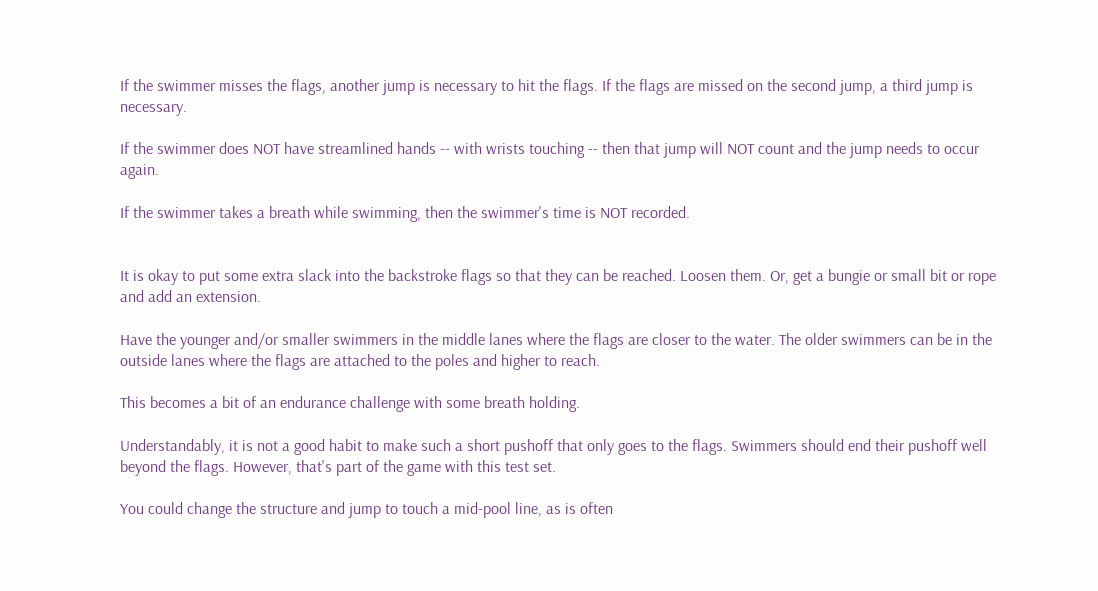If the swimmer misses the flags, another jump is necessary to hit the flags. If the flags are missed on the second jump, a third jump is necessary.

If the swimmer does NOT have streamlined hands -- with wrists touching -- then that jump will NOT count and the jump needs to occur again.

If the swimmer takes a breath while swimming, then the swimmer's time is NOT recorded.


It is okay to put some extra slack into the backstroke flags so that they can be reached. Loosen them. Or, get a bungie or small bit or rope and add an extension.

Have the younger and/or smaller swimmers in the middle lanes where the flags are closer to the water. The older swimmers can be in the outside lanes where the flags are attached to the poles and higher to reach.

This becomes a bit of an endurance challenge with some breath holding.

Understandably, it is not a good habit to make such a short pushoff that only goes to the flags. Swimmers should end their pushoff well beyond the flags. However, that's part of the game with this test set.

You could change the structure and jump to touch a mid-pool line, as is often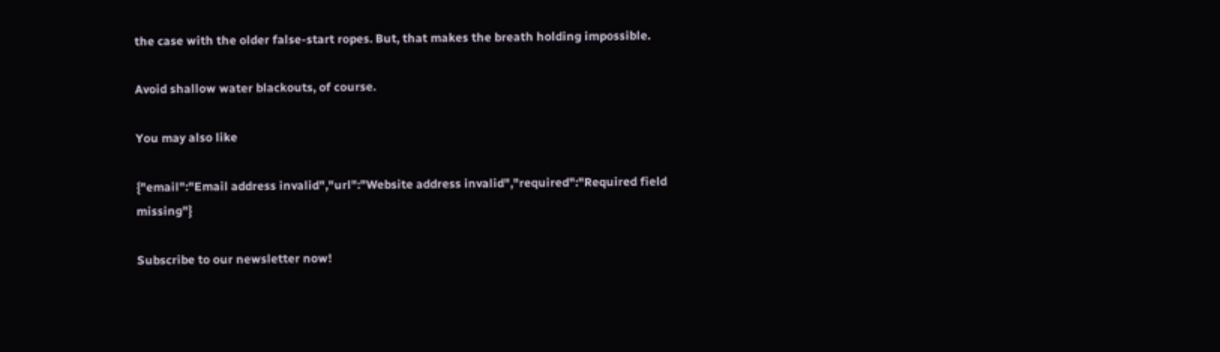the case with the older false-start ropes. But, that makes the breath holding impossible.

Avoid shallow water blackouts, of course.

You may also like

{"email":"Email address invalid","url":"Website address invalid","required":"Required field missing"}

Subscribe to our newsletter now!